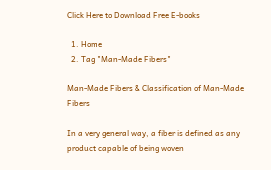Click Here to Download Free E-books

  1. Home
  2. Tag "Man-Made Fibers"

Man-Made Fibers & Classification of Man-Made Fibers

In a very general way, a fiber is defined as any product capable of being woven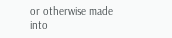or otherwise made into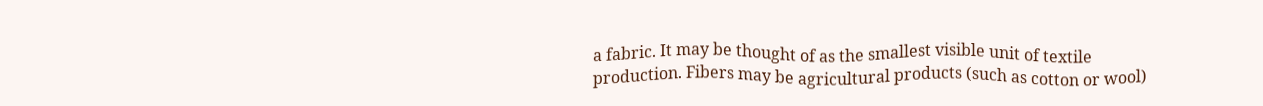a fabric. It may be thought of as the smallest visible unit of textile production. Fibers may be agricultural products (such as cotton or wool)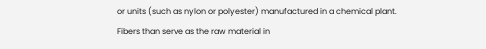or units (such as nylon or polyester) manufactured in a chemical plant. Fibers than serve as the raw material in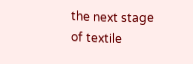the next stage of textile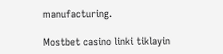manufacturing.

Mostbet casino linki tiklayin